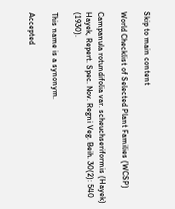Skip to main content

World Checklist of Selected Plant Families (WCSP)

Campanula rotundifolia var. scheuchseriformis (Hayek) Hayek, Repert. Spec. Nov. Regni Veg. Beih. 30(2): 540 (1930).

This name is a synonym.

Accepted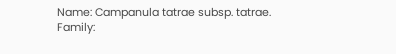Name: Campanula tatrae subsp. tatrae.
Family: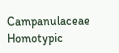Campanulaceae
Homotypic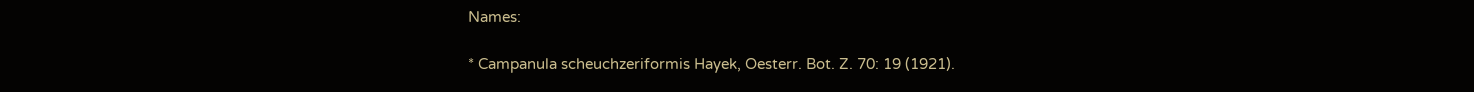Names:

* Campanula scheuchzeriformis Hayek, Oesterr. Bot. Z. 70: 19 (1921).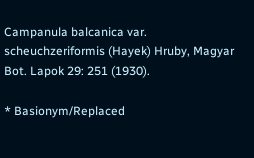Campanula balcanica var. scheuchzeriformis (Hayek) Hruby, Magyar Bot. Lapok 29: 251 (1930).

* Basionym/Replaced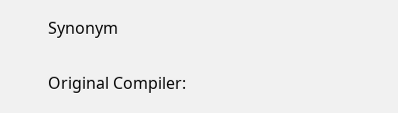Synonym

Original Compiler: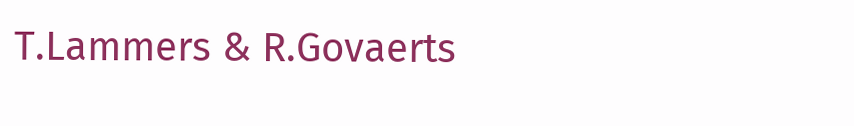T.Lammers & R.Govaerts